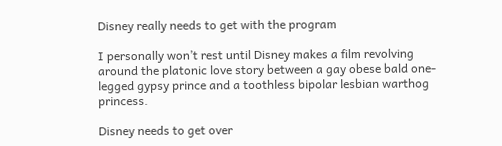Disney really needs to get with the program

I personally won’t rest until Disney makes a film revolving around the platonic love story between a gay obese bald one-legged gypsy prince and a toothless bipolar lesbian warthog princess.

Disney needs to get over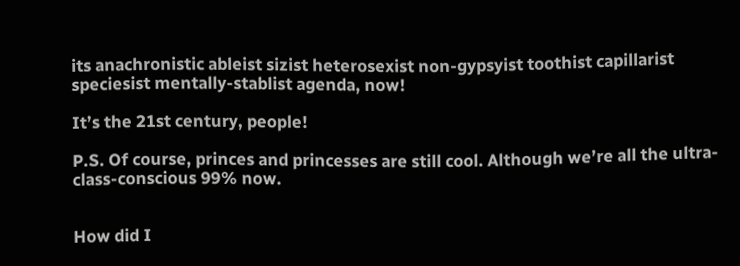its anachronistic ableist sizist heterosexist non-gypsyist toothist capillarist speciesist mentally-stablist agenda, now!

It’s the 21st century, people!

P.S. Of course, princes and princesses are still cool. Although we’re all the ultra-class-conscious 99% now.


How did I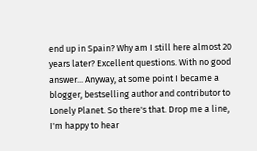end up in Spain? Why am I still here almost 20 years later? Excellent questions. With no good answer... Anyway, at some point I became a blogger, bestselling author and contributor to Lonely Planet. So there's that. Drop me a line, I'm happy to hear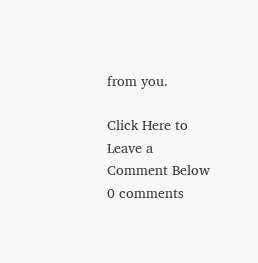from you.

Click Here to Leave a Comment Below 0 comments